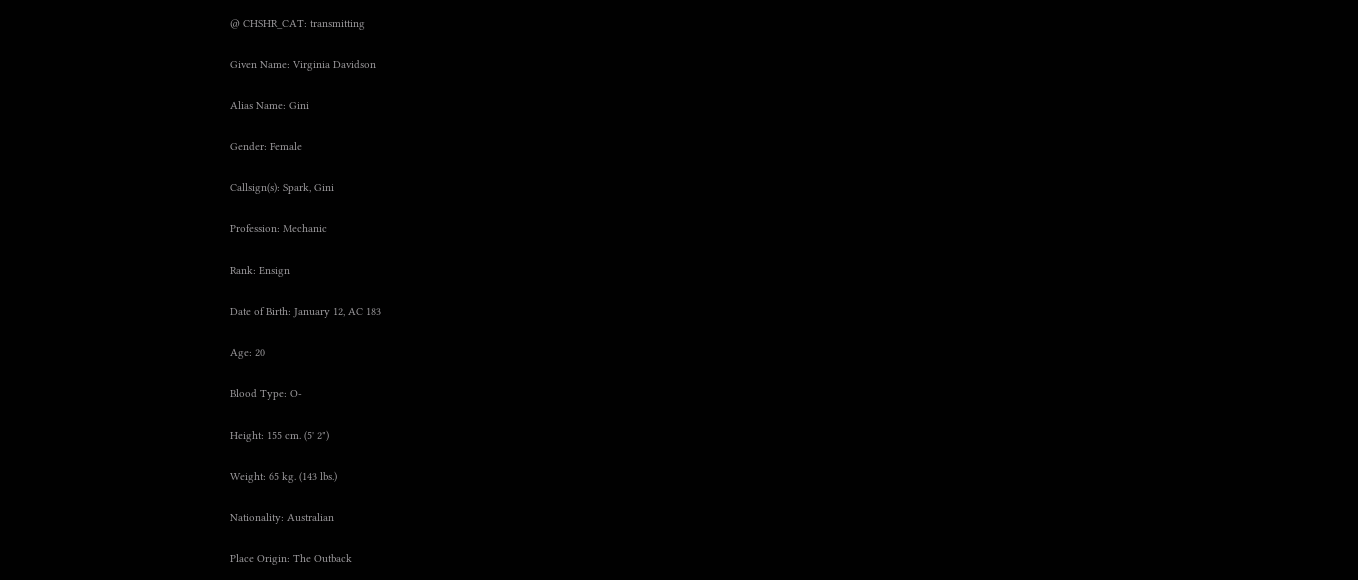@ CHSHR_CAT: transmitting

Given Name: Virginia Davidson

Alias Name: Gini

Gender: Female

Callsign(s): Spark, Gini

Profession: Mechanic

Rank: Ensign

Date of Birth: January 12, AC 183

Age: 20

Blood Type: O-

Height: 155 cm. (5' 2")

Weight: 65 kg. (143 lbs.)

Nationality: Australian

Place Origin: The Outback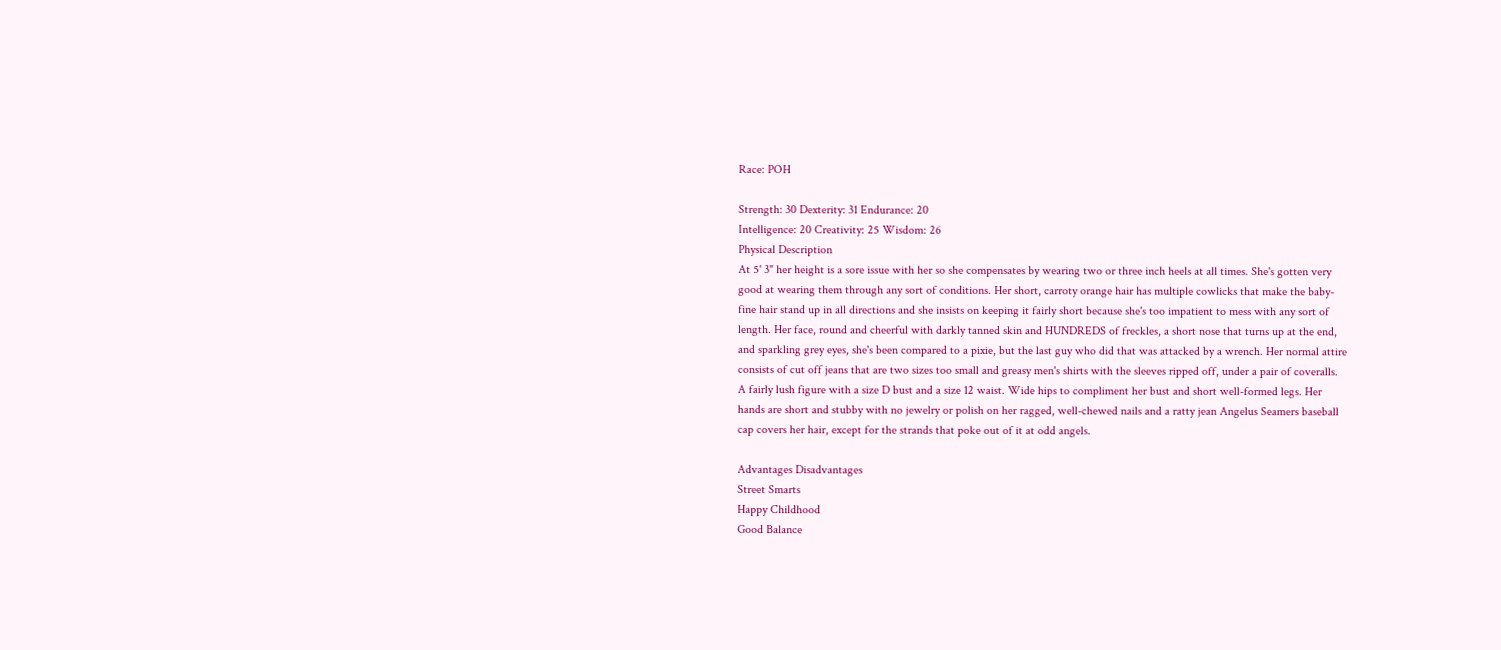Race: POH

Strength: 30 Dexterity: 31 Endurance: 20
Intelligence: 20 Creativity: 25 Wisdom: 26
Physical Description
At 5' 3" her height is a sore issue with her so she compensates by wearing two or three inch heels at all times. She's gotten very good at wearing them through any sort of conditions. Her short, carroty orange hair has multiple cowlicks that make the baby-fine hair stand up in all directions and she insists on keeping it fairly short because she's too impatient to mess with any sort of length. Her face, round and cheerful with darkly tanned skin and HUNDREDS of freckles, a short nose that turns up at the end, and sparkling grey eyes, she's been compared to a pixie, but the last guy who did that was attacked by a wrench. Her normal attire consists of cut off jeans that are two sizes too small and greasy men's shirts with the sleeves ripped off, under a pair of coveralls. A fairly lush figure with a size D bust and a size 12 waist. Wide hips to compliment her bust and short well-formed legs. Her hands are short and stubby with no jewelry or polish on her ragged, well-chewed nails and a ratty jean Angelus Seamers baseball cap covers her hair, except for the strands that poke out of it at odd angels.

Advantages Disadvantages
Street Smarts
Happy Childhood
Good Balance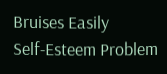Bruises Easily
Self-Esteem Problem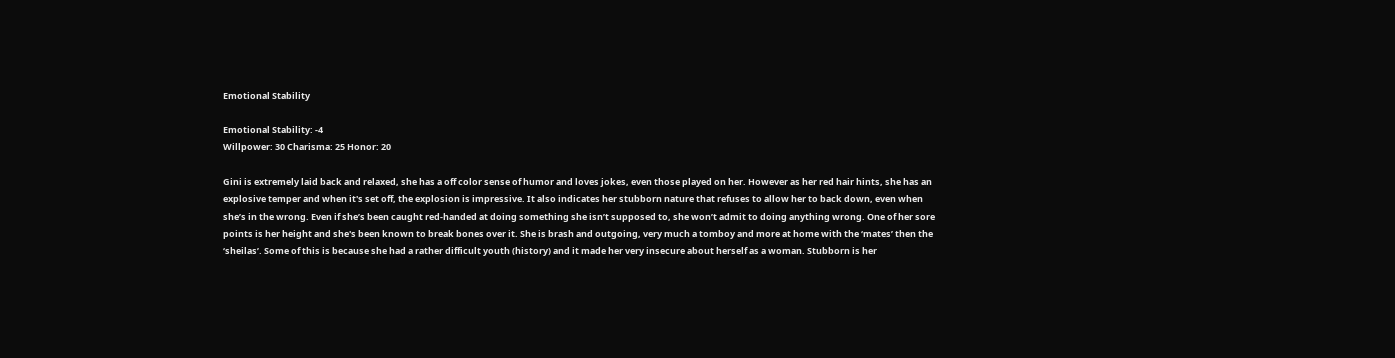Emotional Stability

Emotional Stability: -4
Willpower: 30 Charisma: 25 Honor: 20

Gini is extremely laid back and relaxed, she has a off color sense of humor and loves jokes, even those played on her. However as her red hair hints, she has an explosive temper and when it's set off, the explosion is impressive. It also indicates her stubborn nature that refuses to allow her to back down, even when she’s in the wrong. Even if she’s been caught red-handed at doing something she isn’t supposed to, she won’t admit to doing anything wrong. One of her sore points is her height and she's been known to break bones over it. She is brash and outgoing, very much a tomboy and more at home with the ‘mates’ then the ‘sheilas’. Some of this is because she had a rather difficult youth (history) and it made her very insecure about herself as a woman. Stubborn is her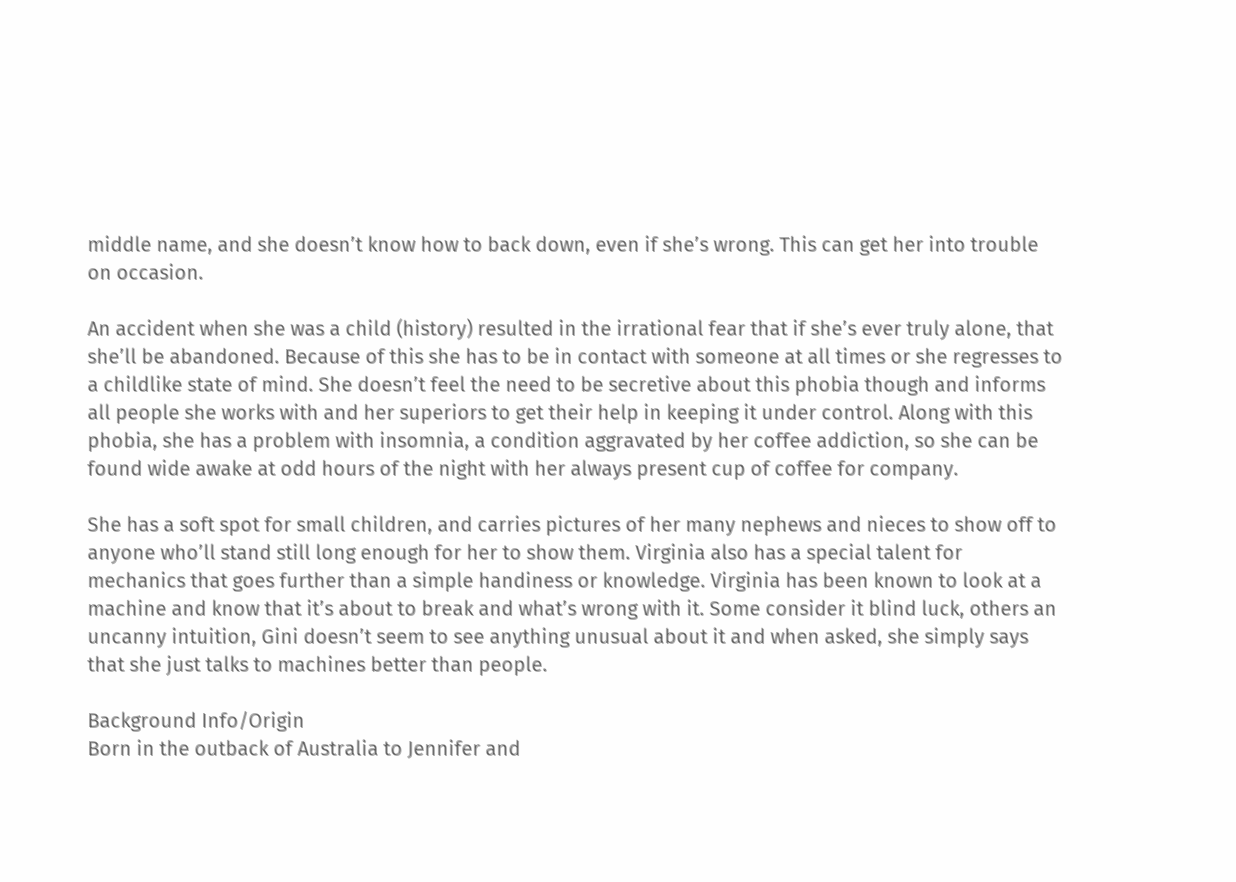middle name, and she doesn’t know how to back down, even if she’s wrong. This can get her into trouble on occasion.

An accident when she was a child (history) resulted in the irrational fear that if she’s ever truly alone, that she’ll be abandoned. Because of this she has to be in contact with someone at all times or she regresses to a childlike state of mind. She doesn’t feel the need to be secretive about this phobia though and informs all people she works with and her superiors to get their help in keeping it under control. Along with this phobia, she has a problem with insomnia, a condition aggravated by her coffee addiction, so she can be found wide awake at odd hours of the night with her always present cup of coffee for company.

She has a soft spot for small children, and carries pictures of her many nephews and nieces to show off to anyone who’ll stand still long enough for her to show them. Virginia also has a special talent for mechanics that goes further than a simple handiness or knowledge. Virginia has been known to look at a machine and know that it’s about to break and what’s wrong with it. Some consider it blind luck, others an uncanny intuition, Gini doesn’t seem to see anything unusual about it and when asked, she simply says that she just talks to machines better than people.

Background Info/Origin
Born in the outback of Australia to Jennifer and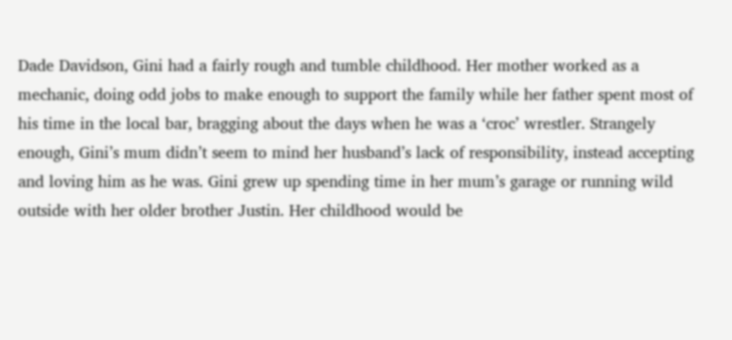Dade Davidson, Gini had a fairly rough and tumble childhood. Her mother worked as a mechanic, doing odd jobs to make enough to support the family while her father spent most of his time in the local bar, bragging about the days when he was a ‘croc’ wrestler. Strangely enough, Gini’s mum didn’t seem to mind her husband’s lack of responsibility, instead accepting and loving him as he was. Gini grew up spending time in her mum’s garage or running wild outside with her older brother Justin. Her childhood would be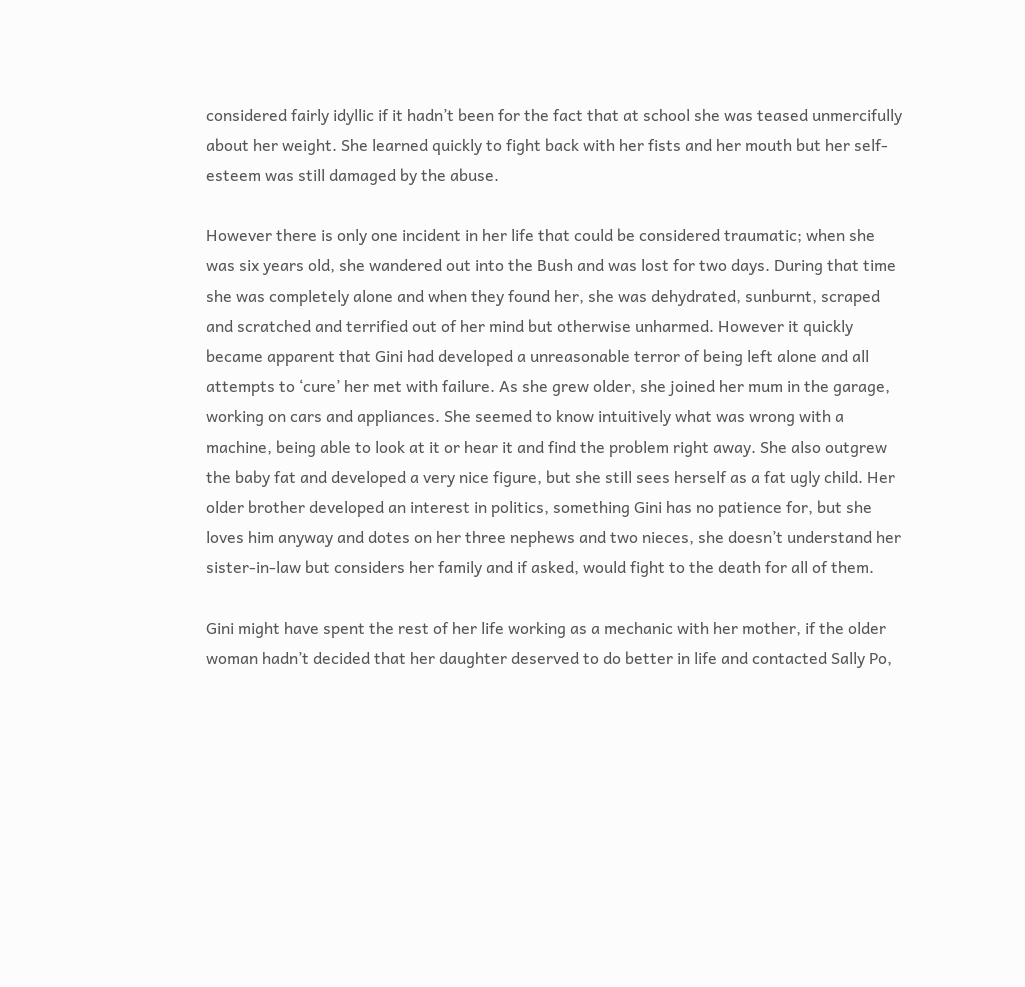considered fairly idyllic if it hadn’t been for the fact that at school she was teased unmercifully about her weight. She learned quickly to fight back with her fists and her mouth but her self-esteem was still damaged by the abuse.

However there is only one incident in her life that could be considered traumatic; when she was six years old, she wandered out into the Bush and was lost for two days. During that time she was completely alone and when they found her, she was dehydrated, sunburnt, scraped and scratched and terrified out of her mind but otherwise unharmed. However it quickly became apparent that Gini had developed a unreasonable terror of being left alone and all attempts to ‘cure’ her met with failure. As she grew older, she joined her mum in the garage, working on cars and appliances. She seemed to know intuitively what was wrong with a machine, being able to look at it or hear it and find the problem right away. She also outgrew the baby fat and developed a very nice figure, but she still sees herself as a fat ugly child. Her older brother developed an interest in politics, something Gini has no patience for, but she loves him anyway and dotes on her three nephews and two nieces, she doesn’t understand her sister-in-law but considers her family and if asked, would fight to the death for all of them.

Gini might have spent the rest of her life working as a mechanic with her mother, if the older woman hadn’t decided that her daughter deserved to do better in life and contacted Sally Po,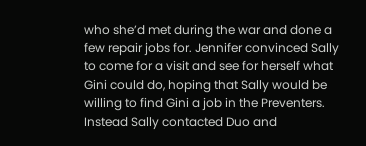who she’d met during the war and done a few repair jobs for. Jennifer convinced Sally to come for a visit and see for herself what Gini could do, hoping that Sally would be willing to find Gini a job in the Preventers. Instead Sally contacted Duo and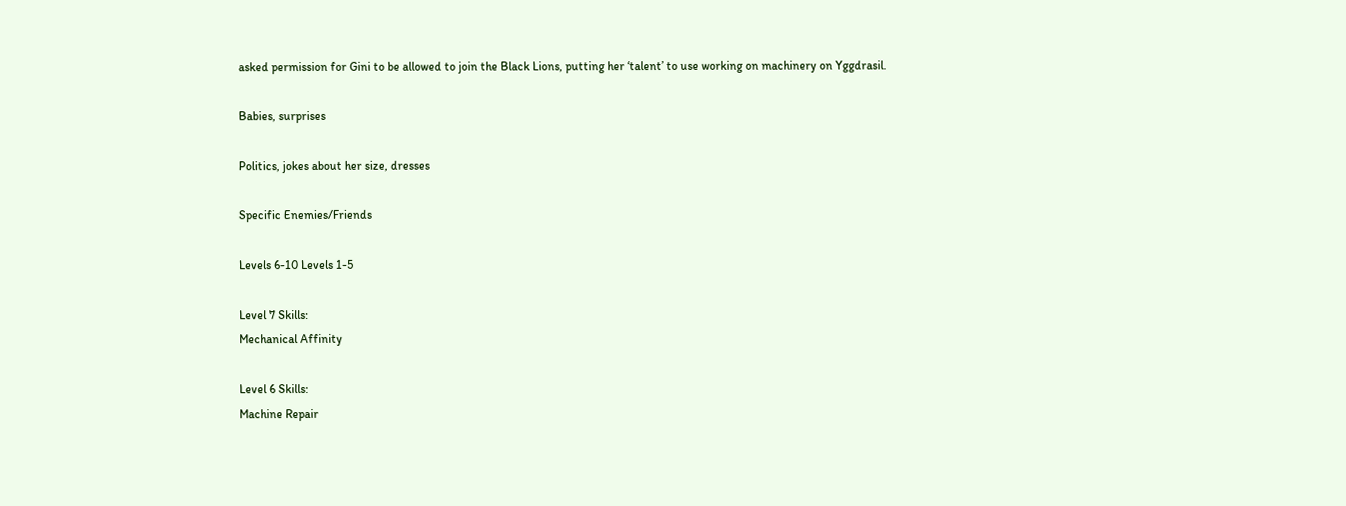asked permission for Gini to be allowed to join the Black Lions, putting her ‘talent’ to use working on machinery on Yggdrasil.

Babies, surprises

Politics, jokes about her size, dresses

Specific Enemies/Friends

Levels 6-10 Levels 1-5

Level 7 Skills:
Mechanical Affinity

Level 6 Skills:
Machine Repair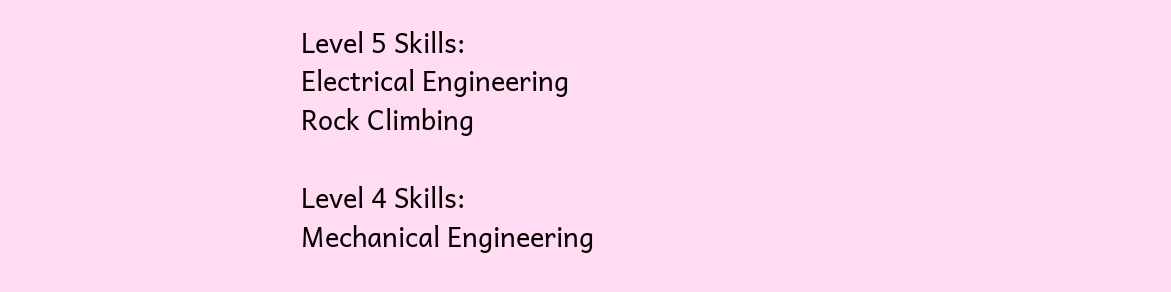Level 5 Skills:
Electrical Engineering
Rock Climbing

Level 4 Skills:
Mechanical Engineering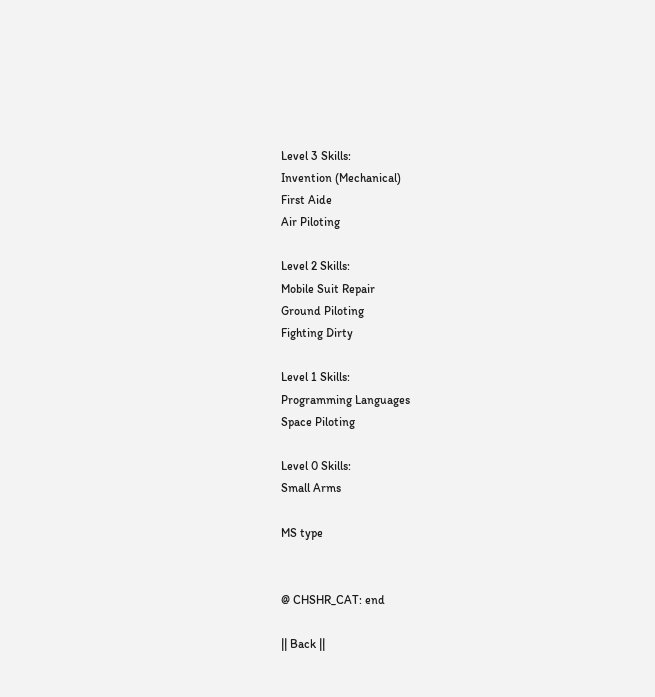Level 3 Skills:
Invention (Mechanical)
First Aide
Air Piloting

Level 2 Skills:
Mobile Suit Repair
Ground Piloting
Fighting Dirty

Level 1 Skills:
Programming Languages
Space Piloting

Level 0 Skills:
Small Arms

MS type


@ CHSHR_CAT: end

|| Back ||